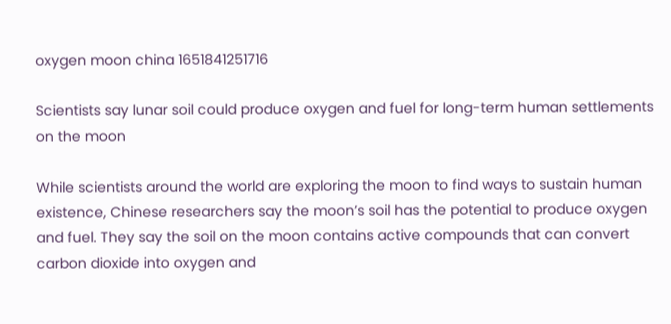oxygen moon china 1651841251716

Scientists say lunar soil could produce oxygen and fuel for long-term human settlements on the moon

While scientists around the world are exploring the moon to find ways to sustain human existence, Chinese researchers say the moon’s soil has the potential to produce oxygen and fuel. They say the soil on the moon contains active compounds that can convert carbon dioxide into oxygen and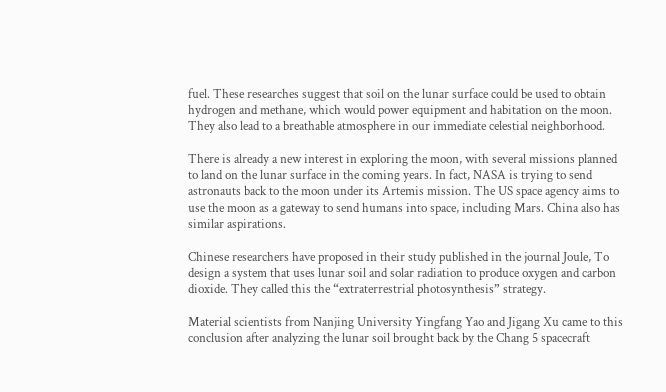fuel. These researches suggest that soil on the lunar surface could be used to obtain hydrogen and methane, which would power equipment and habitation on the moon. They also lead to a breathable atmosphere in our immediate celestial neighborhood.

There is already a new interest in exploring the moon, with several missions planned to land on the lunar surface in the coming years. In fact, NASA is trying to send astronauts back to the moon under its Artemis mission. The US space agency aims to use the moon as a gateway to send humans into space, including Mars. China also has similar aspirations.

Chinese researchers have proposed in their study published in the journal Joule, To design a system that uses lunar soil and solar radiation to produce oxygen and carbon dioxide. They called this the “extraterrestrial photosynthesis” strategy.

Material scientists from Nanjing University Yingfang Yao and Jigang Xu came to this conclusion after analyzing the lunar soil brought back by the Chang 5 spacecraft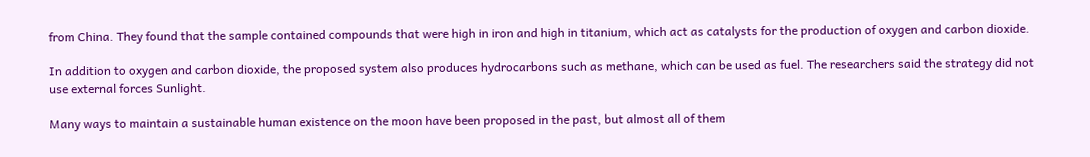from China. They found that the sample contained compounds that were high in iron and high in titanium, which act as catalysts for the production of oxygen and carbon dioxide.

In addition to oxygen and carbon dioxide, the proposed system also produces hydrocarbons such as methane, which can be used as fuel. The researchers said the strategy did not use external forces Sunlight.

Many ways to maintain a sustainable human existence on the moon have been proposed in the past, but almost all of them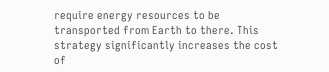require energy resources to be transported from Earth to there. This strategy significantly increases the cost of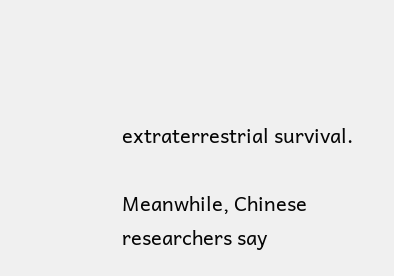extraterrestrial survival.

Meanwhile, Chinese researchers say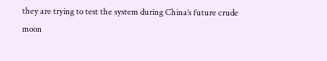they are trying to test the system during China’s future crude moon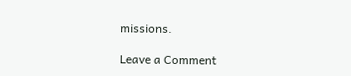missions.

Leave a Comment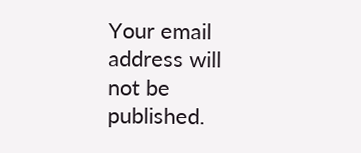Your email address will not be published.